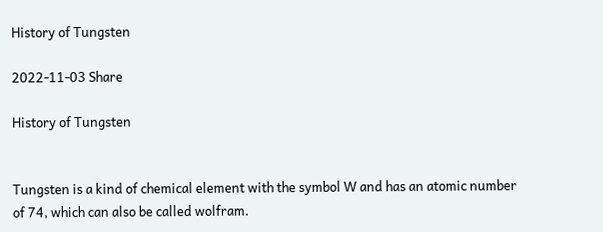History of Tungsten

2022-11-03 Share

History of Tungsten


Tungsten is a kind of chemical element with the symbol W and has an atomic number of 74, which can also be called wolfram.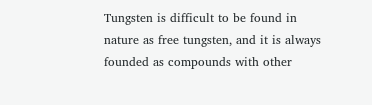Tungsten is difficult to be found in nature as free tungsten, and it is always founded as compounds with other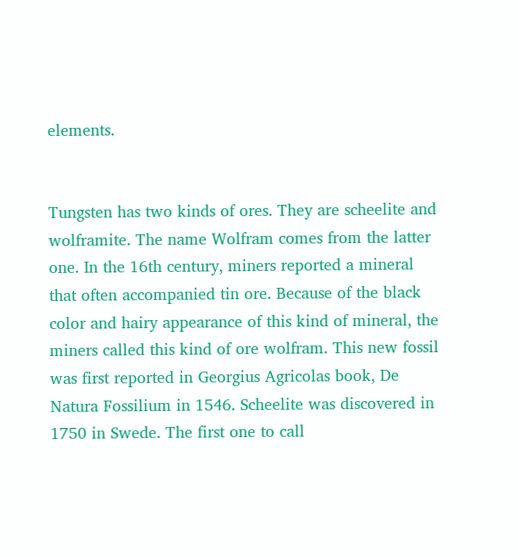elements.


Tungsten has two kinds of ores. They are scheelite and wolframite. The name Wolfram comes from the latter one. In the 16th century, miners reported a mineral that often accompanied tin ore. Because of the black color and hairy appearance of this kind of mineral, the miners called this kind of ore wolfram. This new fossil was first reported in Georgius Agricolas book, De Natura Fossilium in 1546. Scheelite was discovered in 1750 in Swede. The first one to call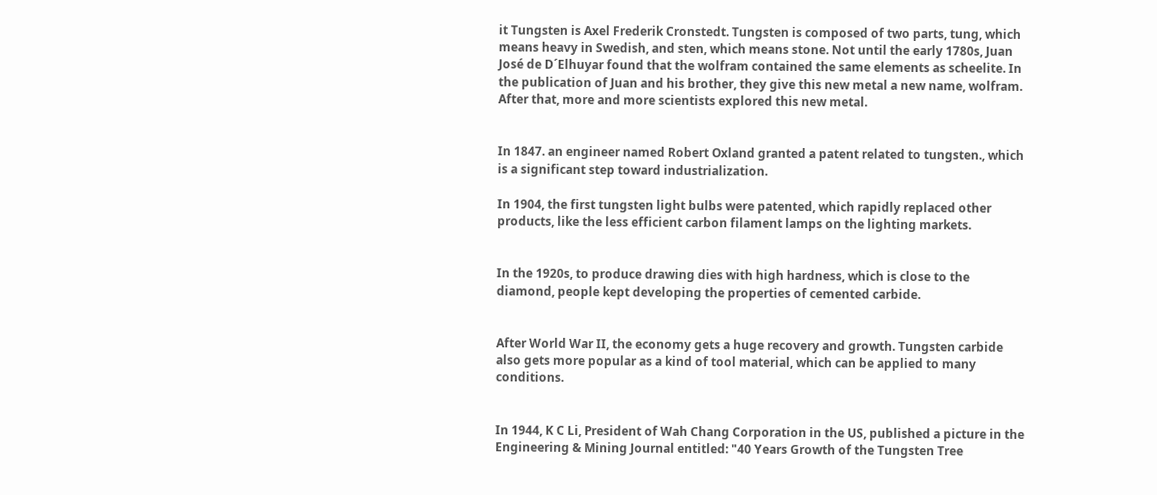it Tungsten is Axel Frederik Cronstedt. Tungsten is composed of two parts, tung, which means heavy in Swedish, and sten, which means stone. Not until the early 1780s, Juan José de D´Elhuyar found that the wolfram contained the same elements as scheelite. In the publication of Juan and his brother, they give this new metal a new name, wolfram. After that, more and more scientists explored this new metal.


In 1847. an engineer named Robert Oxland granted a patent related to tungsten., which is a significant step toward industrialization.

In 1904, the first tungsten light bulbs were patented, which rapidly replaced other products, like the less efficient carbon filament lamps on the lighting markets.


In the 1920s, to produce drawing dies with high hardness, which is close to the diamond, people kept developing the properties of cemented carbide.


After World War II, the economy gets a huge recovery and growth. Tungsten carbide also gets more popular as a kind of tool material, which can be applied to many conditions.


In 1944, K C Li, President of Wah Chang Corporation in the US, published a picture in the Engineering & Mining Journal entitled: "40 Years Growth of the Tungsten Tree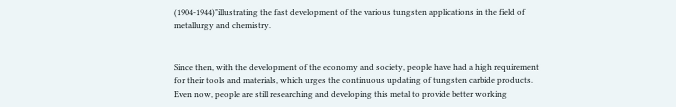(1904-1944)"illustrating the fast development of the various tungsten applications in the field of metallurgy and chemistry.


Since then, with the development of the economy and society, people have had a high requirement for their tools and materials, which urges the continuous updating of tungsten carbide products. Even now, people are still researching and developing this metal to provide better working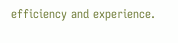efficiency and experience.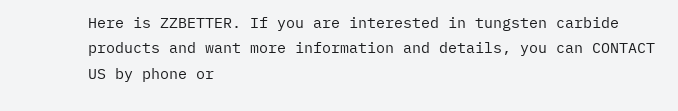Here is ZZBETTER. If you are interested in tungsten carbide products and want more information and details, you can CONTACT US by phone or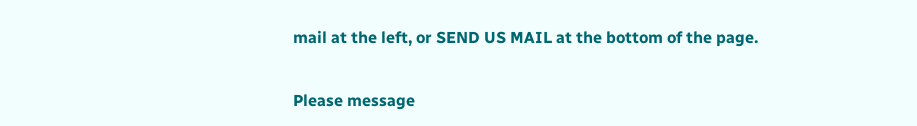mail at the left, or SEND US MAIL at the bottom of the page.

Please message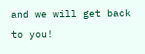and we will get back to you!